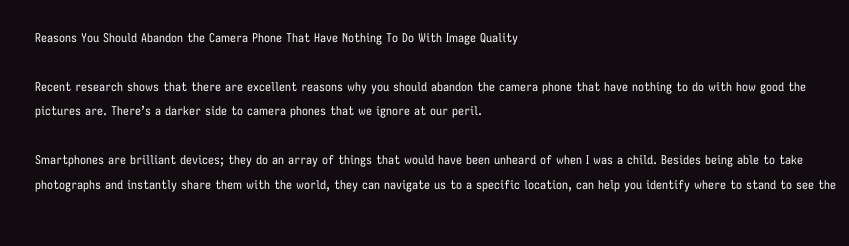Reasons You Should Abandon the Camera Phone That Have Nothing To Do With Image Quality

Recent research shows that there are excellent reasons why you should abandon the camera phone that have nothing to do with how good the pictures are. There’s a darker side to camera phones that we ignore at our peril.

Smartphones are brilliant devices; they do an array of things that would have been unheard of when I was a child. Besides being able to take photographs and instantly share them with the world, they can navigate us to a specific location, can help you identify where to stand to see the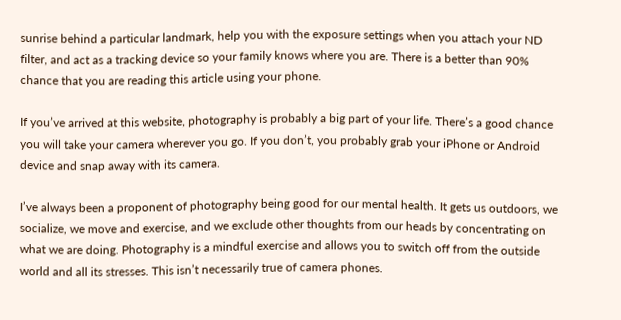sunrise behind a particular landmark, help you with the exposure settings when you attach your ND filter, and act as a tracking device so your family knows where you are. There is a better than 90% chance that you are reading this article using your phone.

If you’ve arrived at this website, photography is probably a big part of your life. There’s a good chance you will take your camera wherever you go. If you don’t, you probably grab your iPhone or Android device and snap away with its camera.

I’ve always been a proponent of photography being good for our mental health. It gets us outdoors, we socialize, we move and exercise, and we exclude other thoughts from our heads by concentrating on what we are doing. Photography is a mindful exercise and allows you to switch off from the outside world and all its stresses. This isn’t necessarily true of camera phones.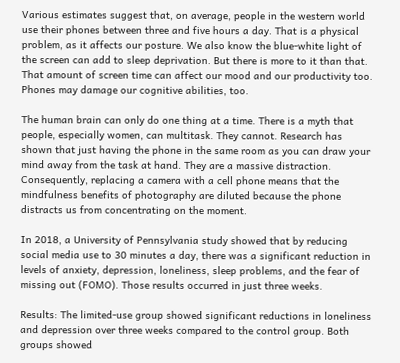Various estimates suggest that, on average, people in the western world use their phones between three and five hours a day. That is a physical problem, as it affects our posture. We also know the blue-white light of the screen can add to sleep deprivation. But there is more to it than that. That amount of screen time can affect our mood and our productivity too. Phones may damage our cognitive abilities, too.

The human brain can only do one thing at a time. There is a myth that people, especially women, can multitask. They cannot. Research has shown that just having the phone in the same room as you can draw your mind away from the task at hand. They are a massive distraction. Consequently, replacing a camera with a cell phone means that the mindfulness benefits of photography are diluted because the phone distracts us from concentrating on the moment.

In 2018, a University of Pennsylvania study showed that by reducing social media use to 30 minutes a day, there was a significant reduction in levels of anxiety, depression, loneliness, sleep problems, and the fear of missing out (FOMO). Those results occurred in just three weeks.

Results: The limited-use group showed significant reductions in loneliness and depression over three weeks compared to the control group. Both groups showed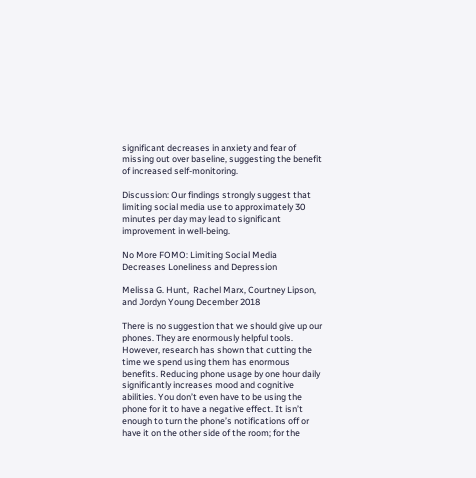significant decreases in anxiety and fear of missing out over baseline, suggesting the benefit of increased self-monitoring.

Discussion: Our findings strongly suggest that limiting social media use to approximately 30 minutes per day may lead to significant improvement in well-being.

No More FOMO: Limiting Social Media Decreases Loneliness and Depression

Melissa G. Hunt,  Rachel Marx, Courtney Lipson, and Jordyn Young December 2018

There is no suggestion that we should give up our phones. They are enormously helpful tools. However, research has shown that cutting the time we spend using them has enormous benefits. Reducing phone usage by one hour daily significantly increases mood and cognitive abilities. You don’t even have to be using the phone for it to have a negative effect. It isn’t enough to turn the phone’s notifications off or have it on the other side of the room; for the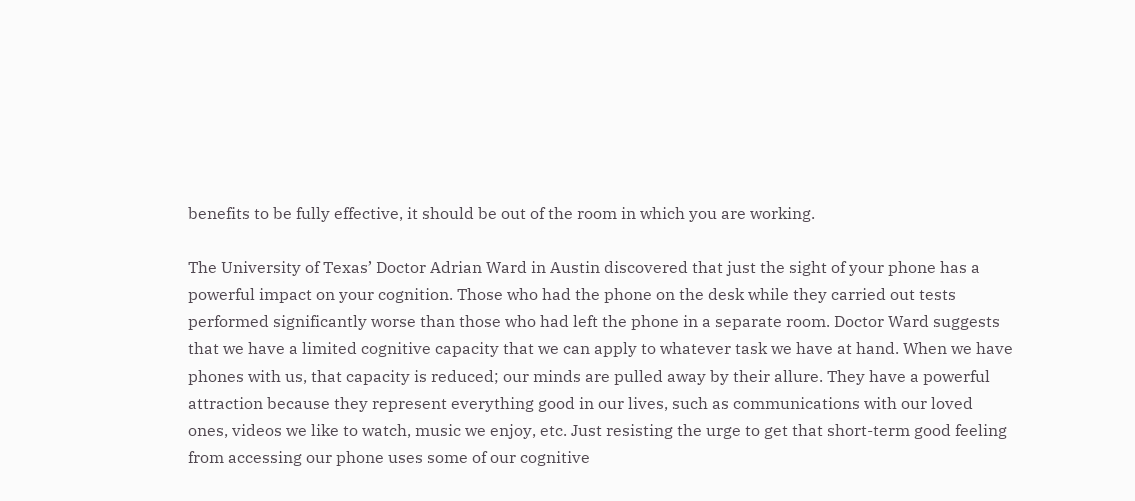benefits to be fully effective, it should be out of the room in which you are working.

The University of Texas’ Doctor Adrian Ward in Austin discovered that just the sight of your phone has a powerful impact on your cognition. Those who had the phone on the desk while they carried out tests performed significantly worse than those who had left the phone in a separate room. Doctor Ward suggests that we have a limited cognitive capacity that we can apply to whatever task we have at hand. When we have phones with us, that capacity is reduced; our minds are pulled away by their allure. They have a powerful attraction because they represent everything good in our lives, such as communications with our loved ones, videos we like to watch, music we enjoy, etc. Just resisting the urge to get that short-term good feeling from accessing our phone uses some of our cognitive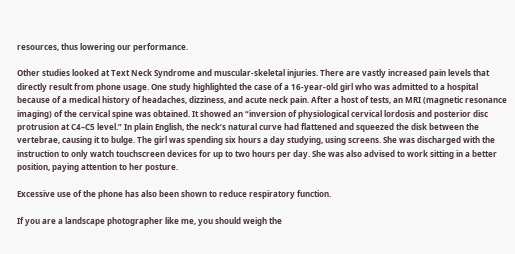resources, thus lowering our performance.

Other studies looked at Text Neck Syndrome and muscular-skeletal injuries. There are vastly increased pain levels that directly result from phone usage. One study highlighted the case of a 16-year-old girl who was admitted to a hospital because of a medical history of headaches, dizziness, and acute neck pain. After a host of tests, an MRI (magnetic resonance imaging) of the cervical spine was obtained. It showed an “inversion of physiological cervical lordosis and posterior disc protrusion at C4–C5 level.” In plain English, the neck’s natural curve had flattened and squeezed the disk between the vertebrae, causing it to bulge. The girl was spending six hours a day studying, using screens. She was discharged with the instruction to only watch touchscreen devices for up to two hours per day. She was also advised to work sitting in a better position, paying attention to her posture.

Excessive use of the phone has also been shown to reduce respiratory function.

If you are a landscape photographer like me, you should weigh the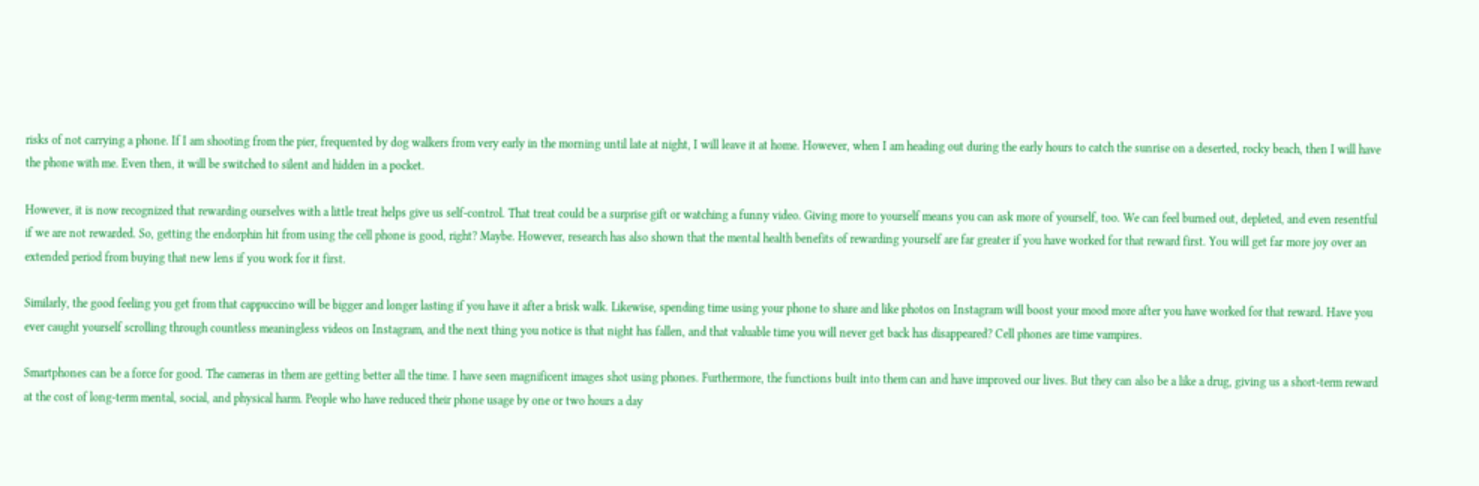risks of not carrying a phone. If I am shooting from the pier, frequented by dog walkers from very early in the morning until late at night, I will leave it at home. However, when I am heading out during the early hours to catch the sunrise on a deserted, rocky beach, then I will have the phone with me. Even then, it will be switched to silent and hidden in a pocket.

However, it is now recognized that rewarding ourselves with a little treat helps give us self-control. That treat could be a surprise gift or watching a funny video. Giving more to yourself means you can ask more of yourself, too. We can feel burned out, depleted, and even resentful if we are not rewarded. So, getting the endorphin hit from using the cell phone is good, right? Maybe. However, research has also shown that the mental health benefits of rewarding yourself are far greater if you have worked for that reward first. You will get far more joy over an extended period from buying that new lens if you work for it first.

Similarly, the good feeling you get from that cappuccino will be bigger and longer lasting if you have it after a brisk walk. Likewise, spending time using your phone to share and like photos on Instagram will boost your mood more after you have worked for that reward. Have you ever caught yourself scrolling through countless meaningless videos on Instagram, and the next thing you notice is that night has fallen, and that valuable time you will never get back has disappeared? Cell phones are time vampires.

Smartphones can be a force for good. The cameras in them are getting better all the time. I have seen magnificent images shot using phones. Furthermore, the functions built into them can and have improved our lives. But they can also be a like a drug, giving us a short-term reward at the cost of long-term mental, social, and physical harm. People who have reduced their phone usage by one or two hours a day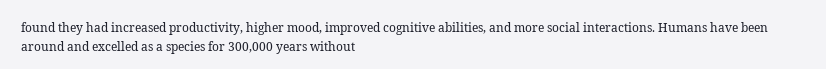found they had increased productivity, higher mood, improved cognitive abilities, and more social interactions. Humans have been around and excelled as a species for 300,000 years without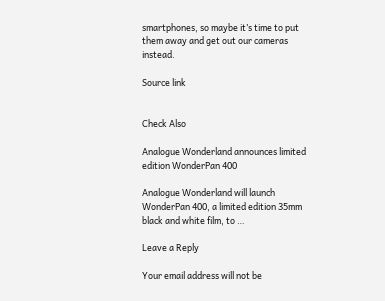smartphones, so maybe it’s time to put them away and get out our cameras instead.

Source link


Check Also

Analogue Wonderland announces limited edition WonderPan 400

Analogue Wonderland will launch WonderPan 400, a limited edition 35mm black and white film, to …

Leave a Reply

Your email address will not be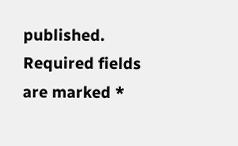published. Required fields are marked *